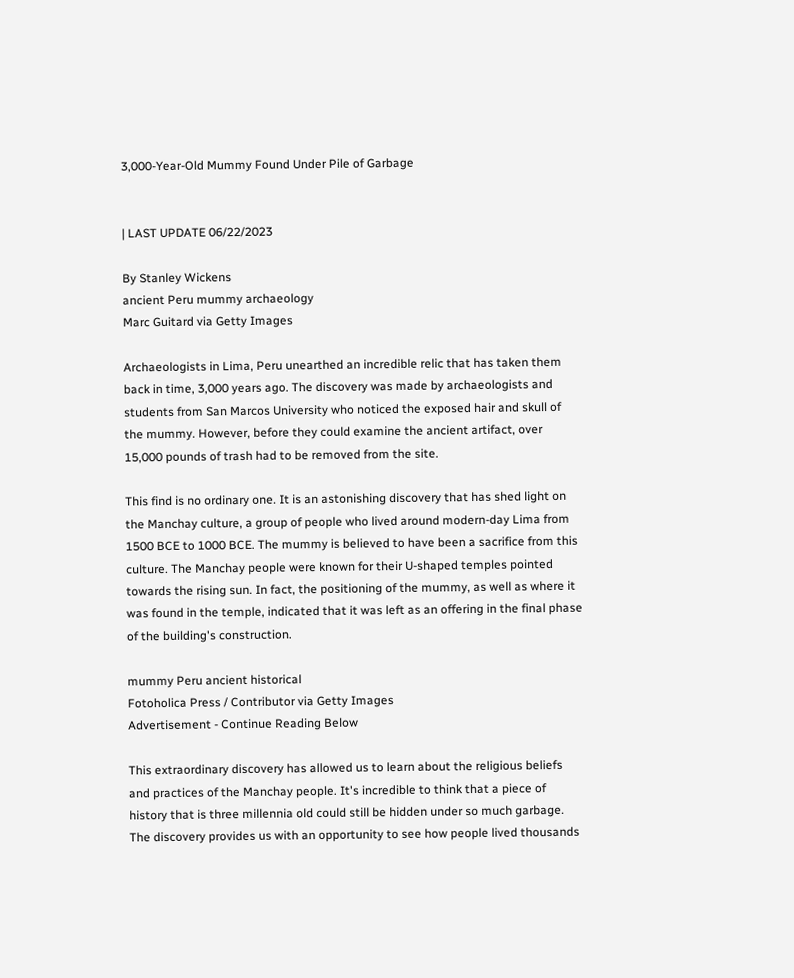3,000-Year-Old Mummy Found Under Pile of Garbage


| LAST UPDATE 06/22/2023

By Stanley Wickens
ancient Peru mummy archaeology
Marc Guitard via Getty Images

Archaeologists in Lima, Peru unearthed an incredible relic that has taken them back in time, 3,000 years ago. The discovery was made by archaeologists and students from San Marcos University who noticed the exposed hair and skull of the mummy. However, before they could examine the ancient artifact, over 15,000 pounds of trash had to be removed from the site.

This find is no ordinary one. It is an astonishing discovery that has shed light on the Manchay culture, a group of people who lived around modern-day Lima from 1500 BCE to 1000 BCE. The mummy is believed to have been a sacrifice from this culture. The Manchay people were known for their U-shaped temples pointed towards the rising sun. In fact, the positioning of the mummy, as well as where it was found in the temple, indicated that it was left as an offering in the final phase of the building's construction.

mummy Peru ancient historical
Fotoholica Press / Contributor via Getty Images
Advertisement - Continue Reading Below

This extraordinary discovery has allowed us to learn about the religious beliefs and practices of the Manchay people. It's incredible to think that a piece of history that is three millennia old could still be hidden under so much garbage. The discovery provides us with an opportunity to see how people lived thousands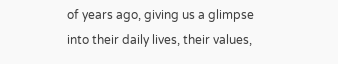of years ago, giving us a glimpse into their daily lives, their values,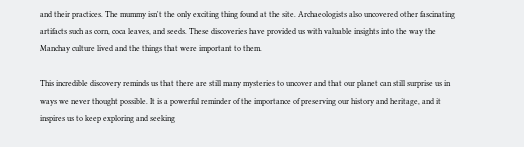and their practices. The mummy isn't the only exciting thing found at the site. Archaeologists also uncovered other fascinating artifacts such as corn, coca leaves, and seeds. These discoveries have provided us with valuable insights into the way the Manchay culture lived and the things that were important to them.

This incredible discovery reminds us that there are still many mysteries to uncover and that our planet can still surprise us in ways we never thought possible. It is a powerful reminder of the importance of preserving our history and heritage, and it inspires us to keep exploring and seeking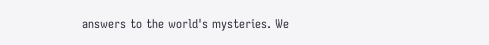answers to the world's mysteries. We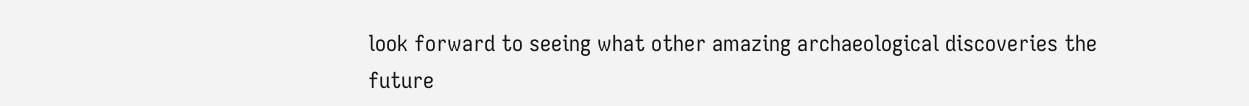look forward to seeing what other amazing archaeological discoveries the future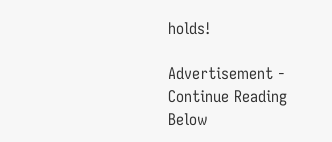holds!

Advertisement - Continue Reading Below